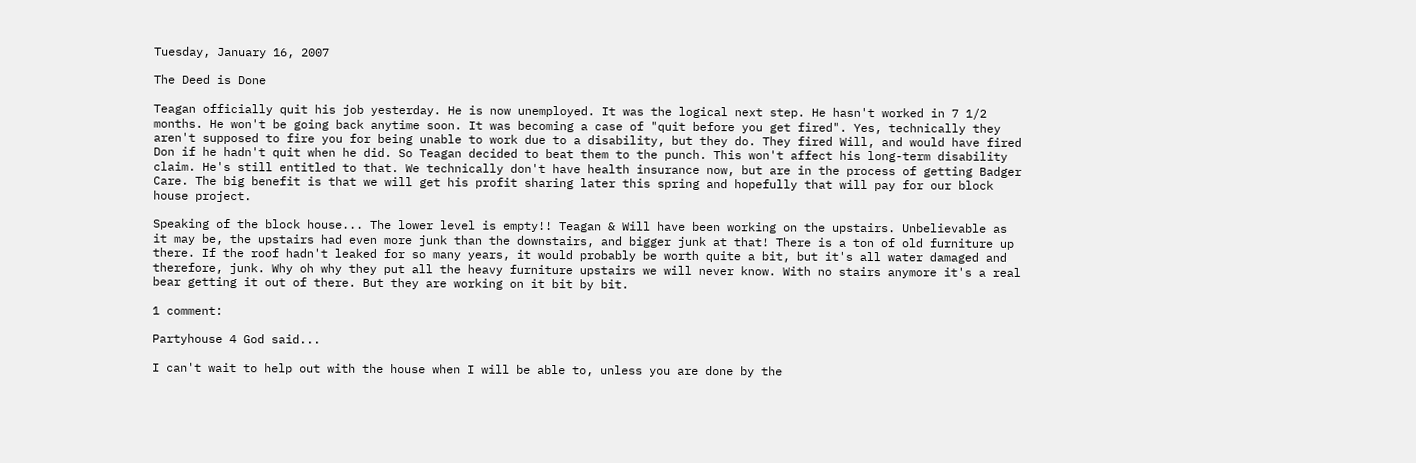Tuesday, January 16, 2007

The Deed is Done

Teagan officially quit his job yesterday. He is now unemployed. It was the logical next step. He hasn't worked in 7 1/2 months. He won't be going back anytime soon. It was becoming a case of "quit before you get fired". Yes, technically they aren't supposed to fire you for being unable to work due to a disability, but they do. They fired Will, and would have fired Don if he hadn't quit when he did. So Teagan decided to beat them to the punch. This won't affect his long-term disability claim. He's still entitled to that. We technically don't have health insurance now, but are in the process of getting Badger Care. The big benefit is that we will get his profit sharing later this spring and hopefully that will pay for our block house project.

Speaking of the block house... The lower level is empty!! Teagan & Will have been working on the upstairs. Unbelievable as it may be, the upstairs had even more junk than the downstairs, and bigger junk at that! There is a ton of old furniture up there. If the roof hadn't leaked for so many years, it would probably be worth quite a bit, but it's all water damaged and therefore, junk. Why oh why they put all the heavy furniture upstairs we will never know. With no stairs anymore it's a real bear getting it out of there. But they are working on it bit by bit.

1 comment:

Partyhouse 4 God said...

I can't wait to help out with the house when I will be able to, unless you are done by the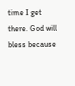time I get there. God will bless because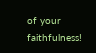of your faithfulness!